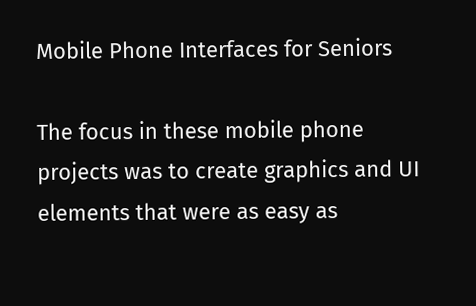Mobile Phone Interfaces for Seniors

The focus in these mobile phone projects was to create graphics and UI elements that were as easy as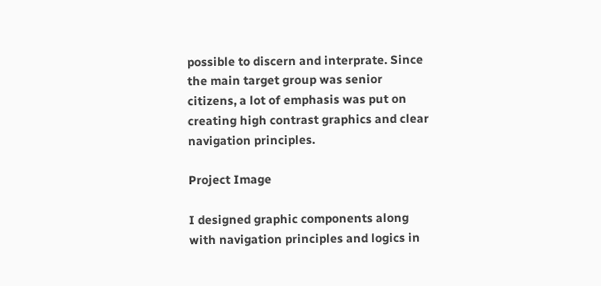possible to discern and interprate. Since the main target group was senior citizens, a lot of emphasis was put on creating high contrast graphics and clear navigation principles.

Project Image

I designed graphic components along with navigation principles and logics in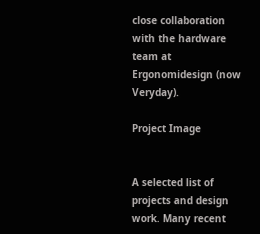close collaboration with the hardware team at Ergonomidesign (now Veryday).

Project Image


A selected list of projects and design work. Many recent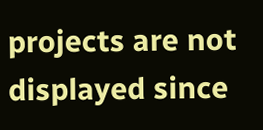projects are not displayed since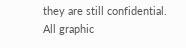they are still confidential. All graphic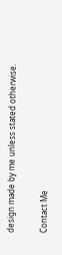design made by me unless stated otherwise.

Contact Me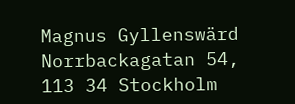Magnus Gyllenswärd
Norrbackagatan 54, 113 34 Stockholm